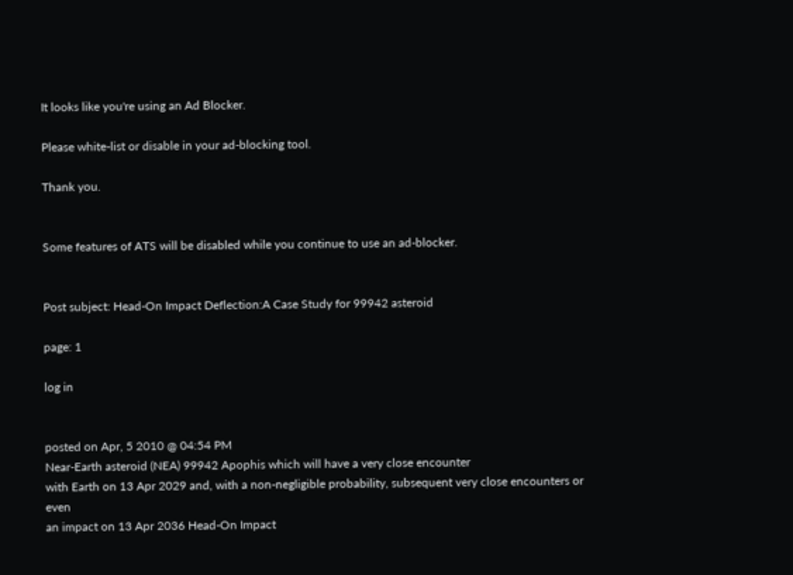It looks like you're using an Ad Blocker.

Please white-list or disable in your ad-blocking tool.

Thank you.


Some features of ATS will be disabled while you continue to use an ad-blocker.


Post subject: Head-On Impact Deflection:A Case Study for 99942 asteroid

page: 1

log in


posted on Apr, 5 2010 @ 04:54 PM
Near-Earth asteroid (NEA) 99942 Apophis which will have a very close encounter
with Earth on 13 Apr 2029 and, with a non-negligible probability, subsequent very close encounters or even
an impact on 13 Apr 2036 Head-On Impact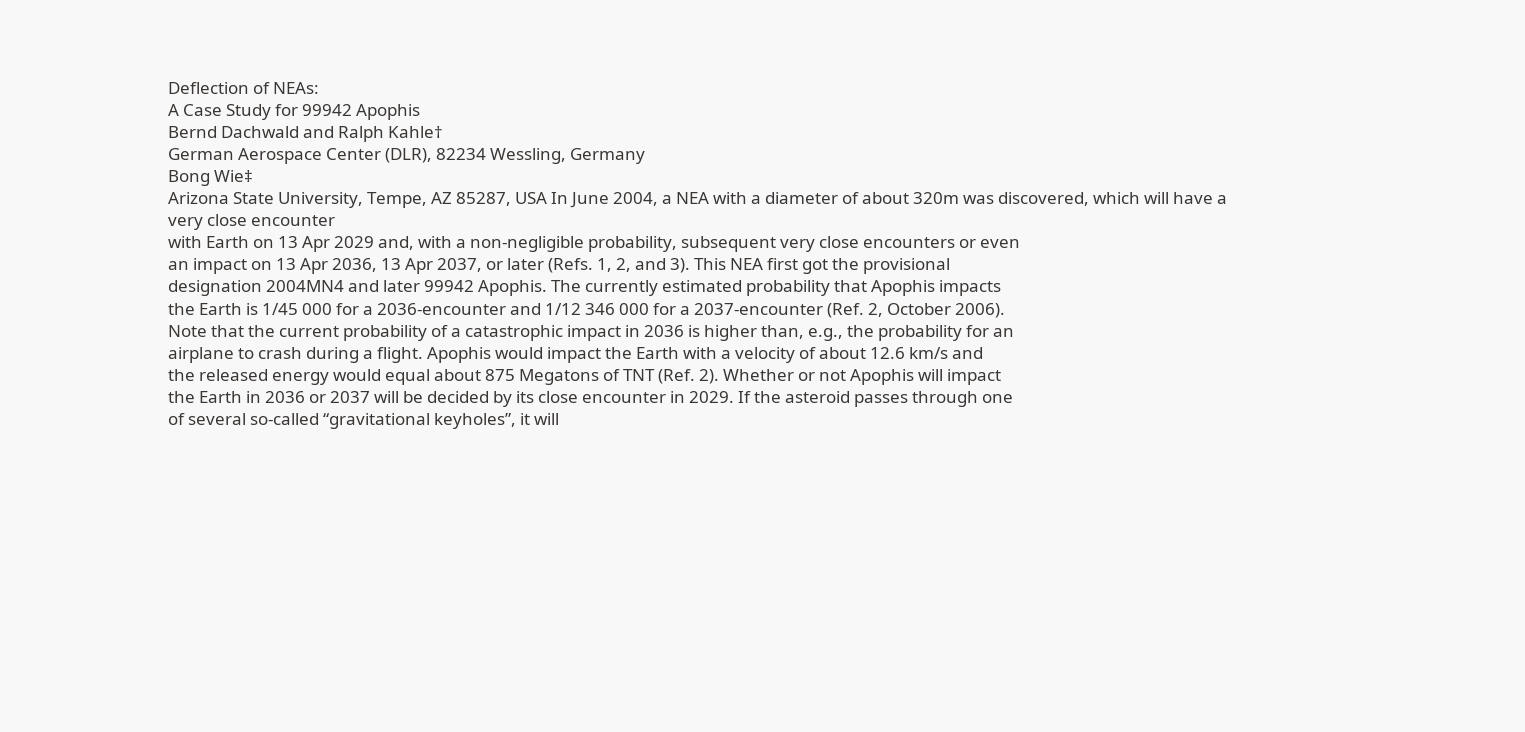Deflection of NEAs:
A Case Study for 99942 Apophis
Bernd Dachwald and Ralph Kahle†
German Aerospace Center (DLR), 82234 Wessling, Germany
Bong Wie‡
Arizona State University, Tempe, AZ 85287, USA In June 2004, a NEA with a diameter of about 320m was discovered, which will have a very close encounter
with Earth on 13 Apr 2029 and, with a non-negligible probability, subsequent very close encounters or even
an impact on 13 Apr 2036, 13 Apr 2037, or later (Refs. 1, 2, and 3). This NEA first got the provisional
designation 2004MN4 and later 99942 Apophis. The currently estimated probability that Apophis impacts
the Earth is 1/45 000 for a 2036-encounter and 1/12 346 000 for a 2037-encounter (Ref. 2, October 2006).
Note that the current probability of a catastrophic impact in 2036 is higher than, e.g., the probability for an
airplane to crash during a flight. Apophis would impact the Earth with a velocity of about 12.6 km/s and
the released energy would equal about 875 Megatons of TNT (Ref. 2). Whether or not Apophis will impact
the Earth in 2036 or 2037 will be decided by its close encounter in 2029. If the asteroid passes through one
of several so-called “gravitational keyholes”, it will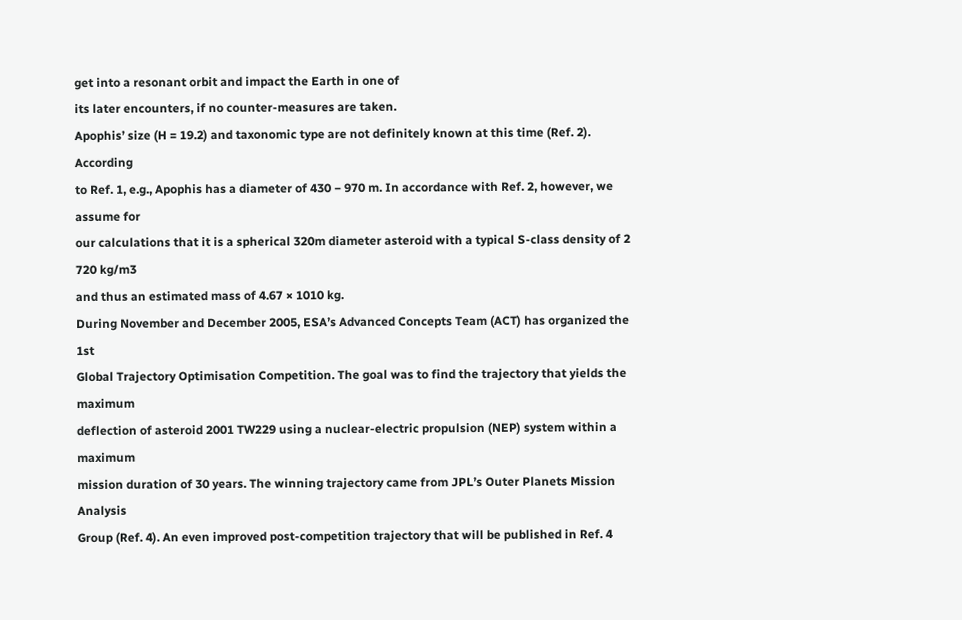get into a resonant orbit and impact the Earth in one of
its later encounters, if no counter-measures are taken.
Apophis’ size (H = 19.2) and taxonomic type are not definitely known at this time (Ref. 2). According
to Ref. 1, e.g., Apophis has a diameter of 430 − 970 m. In accordance with Ref. 2, however, we assume for
our calculations that it is a spherical 320m diameter asteroid with a typical S-class density of 2 720 kg/m3
and thus an estimated mass of 4.67 × 1010 kg.
During November and December 2005, ESA’s Advanced Concepts Team (ACT) has organized the 1st
Global Trajectory Optimisation Competition. The goal was to find the trajectory that yields the maximum
deflection of asteroid 2001 TW229 using a nuclear-electric propulsion (NEP) system within a maximum
mission duration of 30 years. The winning trajectory came from JPL’s Outer Planets Mission Analysis
Group (Ref. 4). An even improved post-competition trajectory that will be published in Ref. 4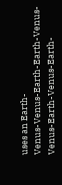uses an Earth-
Venus-Venus-Earth-Earth-Venus-Venus-Earth-Venus-Earth-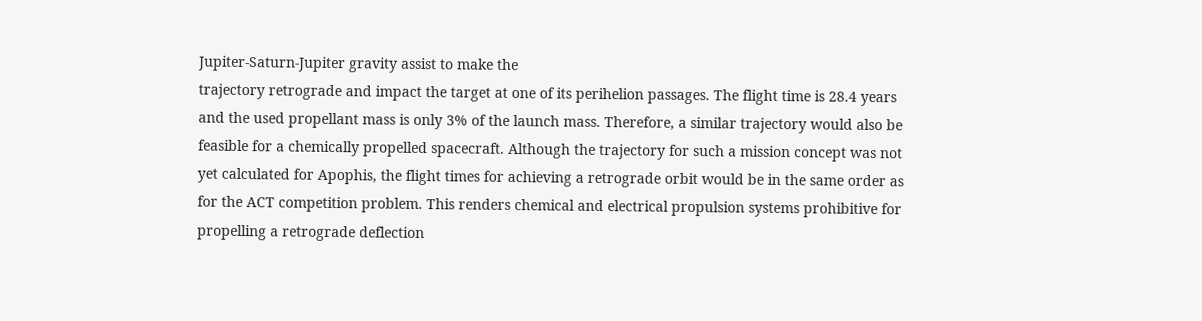Jupiter-Saturn-Jupiter gravity assist to make the
trajectory retrograde and impact the target at one of its perihelion passages. The flight time is 28.4 years
and the used propellant mass is only 3% of the launch mass. Therefore, a similar trajectory would also be
feasible for a chemically propelled spacecraft. Although the trajectory for such a mission concept was not
yet calculated for Apophis, the flight times for achieving a retrograde orbit would be in the same order as
for the ACT competition problem. This renders chemical and electrical propulsion systems prohibitive for
propelling a retrograde deflection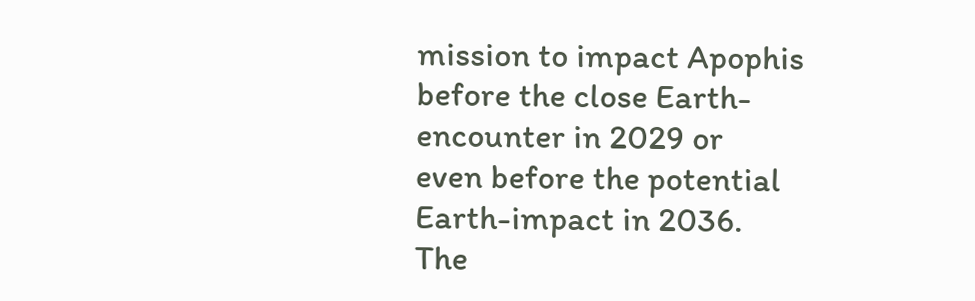mission to impact Apophis before the close Earth-encounter in 2029 or
even before the potential Earth-impact in 2036.
The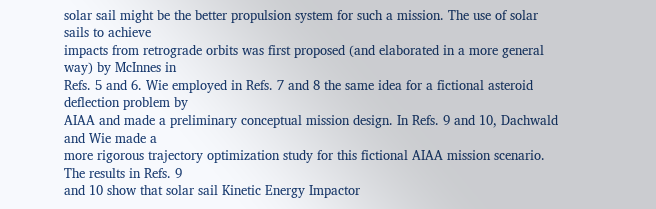solar sail might be the better propulsion system for such a mission. The use of solar sails to achieve
impacts from retrograde orbits was first proposed (and elaborated in a more general way) by McInnes in
Refs. 5 and 6. Wie employed in Refs. 7 and 8 the same idea for a fictional asteroid deflection problem by
AIAA and made a preliminary conceptual mission design. In Refs. 9 and 10, Dachwald and Wie made a
more rigorous trajectory optimization study for this fictional AIAA mission scenario. The results in Refs. 9
and 10 show that solar sail Kinetic Energy Impactor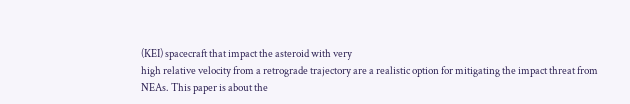(KEI) spacecraft that impact the asteroid with very
high relative velocity from a retrograde trajectory are a realistic option for mitigating the impact threat from
NEAs. This paper is about the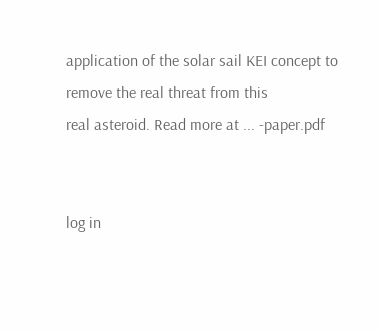application of the solar sail KEI concept to remove the real threat from this
real asteroid. Read more at ... -paper.pdf


log in